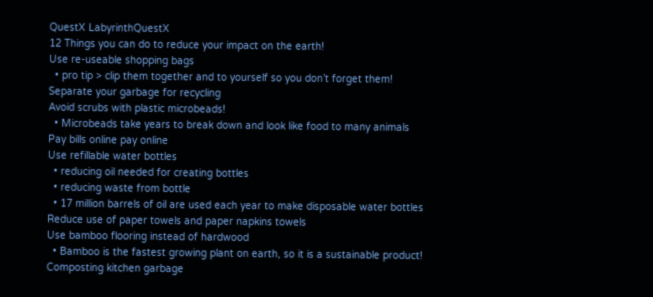QuestX LabyrinthQuestX
12 Things you can do to reduce your impact on the earth!
Use re-useable shopping bags
  • pro tip > clip them together and to yourself so you don’t forget them!
Separate your garbage for recycling
Avoid scrubs with plastic microbeads!
  • Microbeads take years to break down and look like food to many animals
Pay bills online pay online
Use refillable water bottles
  • reducing oil needed for creating bottles
  • reducing waste from bottle
  • 17 million barrels of oil are used each year to make disposable water bottles
Reduce use of paper towels and paper napkins towels
Use bamboo flooring instead of hardwood
  • Bamboo is the fastest growing plant on earth, so it is a sustainable product!
Composting kitchen garbage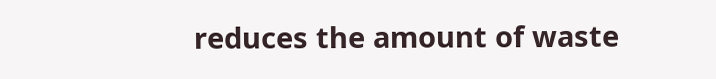reduces the amount of waste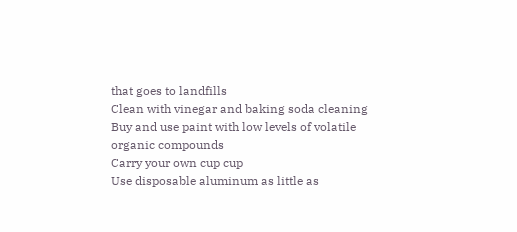that goes to landfills
Clean with vinegar and baking soda cleaning
Buy and use paint with low levels of volatile organic compounds
Carry your own cup cup
Use disposable aluminum as little as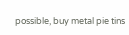possible, buy metal pie tins